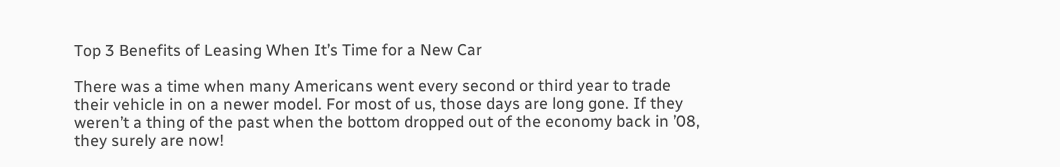Top 3 Benefits of Leasing When It’s Time for a New Car

There was a time when many Americans went every second or third year to trade their vehicle in on a newer model. For most of us, those days are long gone. If they weren’t a thing of the past when the bottom dropped out of the economy back in ’08, they surely are now!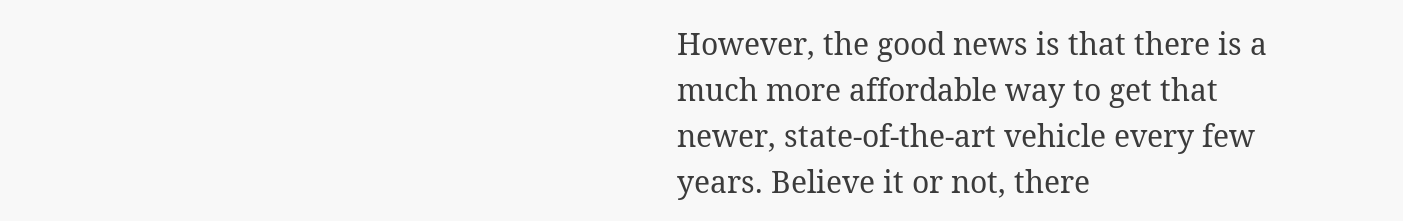However, the good news is that there is a much more affordable way to get that newer, state-of-the-art vehicle every few years. Believe it or not, there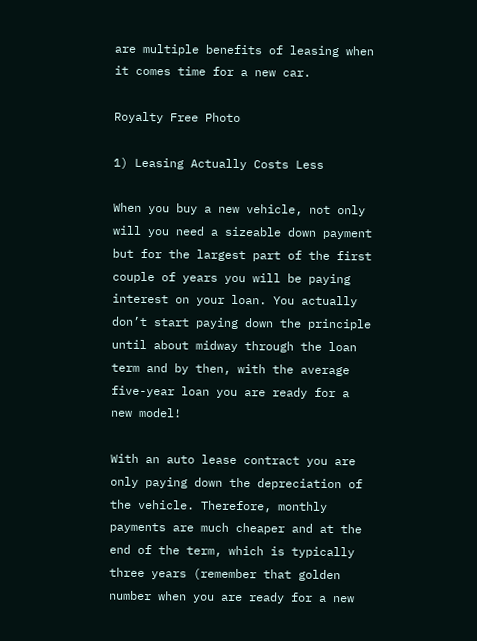are multiple benefits of leasing when it comes time for a new car.

Royalty Free Photo

1) Leasing Actually Costs Less

When you buy a new vehicle, not only will you need a sizeable down payment but for the largest part of the first couple of years you will be paying interest on your loan. You actually don’t start paying down the principle until about midway through the loan term and by then, with the average five-year loan you are ready for a new model!

With an auto lease contract you are only paying down the depreciation of the vehicle. Therefore, monthly payments are much cheaper and at the end of the term, which is typically three years (remember that golden number when you are ready for a new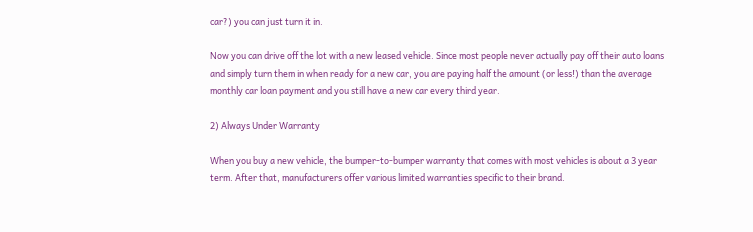car?) you can just turn it in.

Now you can drive off the lot with a new leased vehicle. Since most people never actually pay off their auto loans and simply turn them in when ready for a new car, you are paying half the amount (or less!) than the average monthly car loan payment and you still have a new car every third year.

2) Always Under Warranty

When you buy a new vehicle, the bumper-to-bumper warranty that comes with most vehicles is about a 3 year term. After that, manufacturers offer various limited warranties specific to their brand.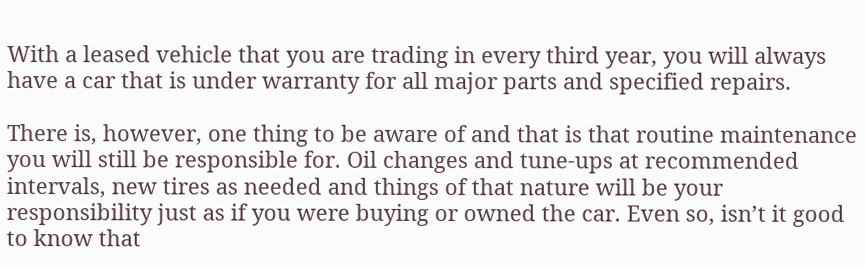With a leased vehicle that you are trading in every third year, you will always have a car that is under warranty for all major parts and specified repairs.

There is, however, one thing to be aware of and that is that routine maintenance you will still be responsible for. Oil changes and tune-ups at recommended intervals, new tires as needed and things of that nature will be your responsibility just as if you were buying or owned the car. Even so, isn’t it good to know that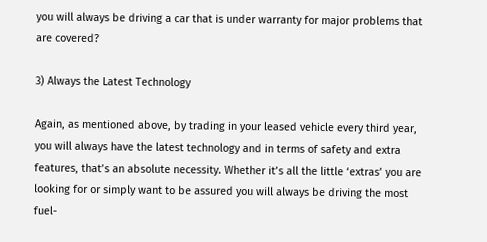you will always be driving a car that is under warranty for major problems that are covered?

3) Always the Latest Technology

Again, as mentioned above, by trading in your leased vehicle every third year, you will always have the latest technology and in terms of safety and extra features, that’s an absolute necessity. Whether it’s all the little ‘extras’ you are looking for or simply want to be assured you will always be driving the most fuel-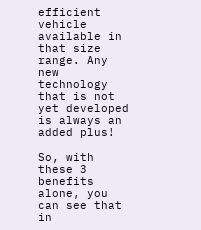efficient vehicle available in that size range. Any new technology that is not yet developed is always an added plus!

So, with these 3 benefits alone, you can see that in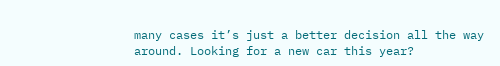many cases it’s just a better decision all the way around. Looking for a new car this year?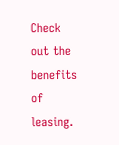Check out the benefits of leasing.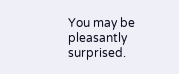You may be pleasantly surprised.